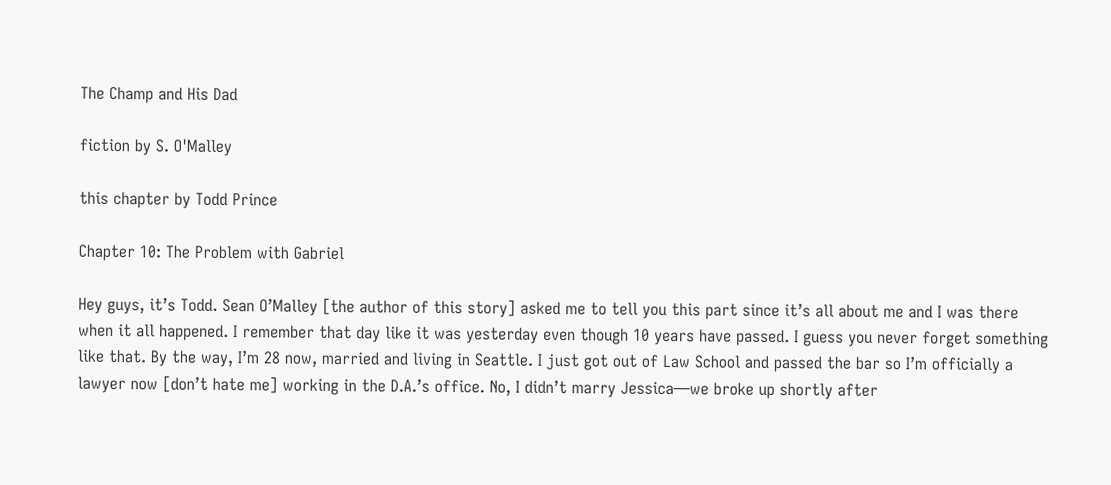The Champ and His Dad

fiction by S. O'Malley

this chapter by Todd Prince

Chapter 10: The Problem with Gabriel

Hey guys, it’s Todd. Sean O’Malley [the author of this story] asked me to tell you this part since it’s all about me and I was there when it all happened. I remember that day like it was yesterday even though 10 years have passed. I guess you never forget something like that. By the way, I’m 28 now, married and living in Seattle. I just got out of Law School and passed the bar so I’m officially a lawyer now [don’t hate me] working in the D.A.’s office. No, I didn’t marry Jessica—we broke up shortly after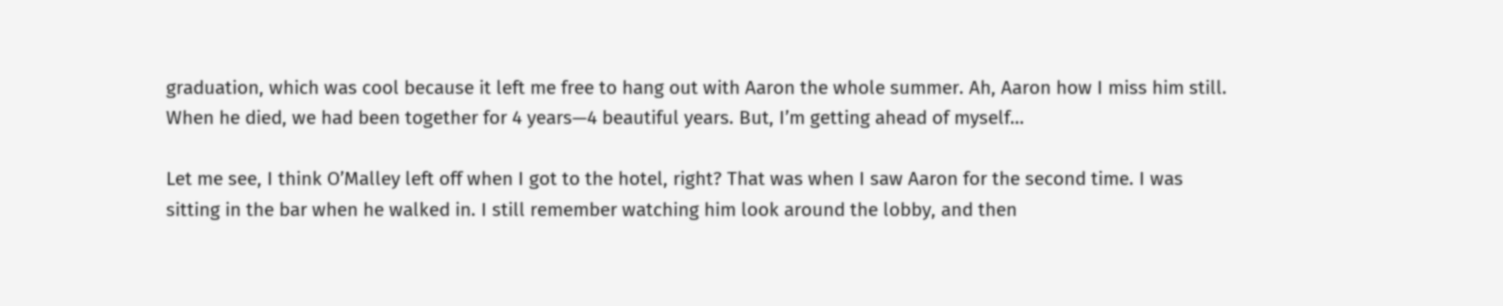graduation, which was cool because it left me free to hang out with Aaron the whole summer. Ah, Aaron how I miss him still. When he died, we had been together for 4 years—4 beautiful years. But, I’m getting ahead of myself…

Let me see, I think O’Malley left off when I got to the hotel, right? That was when I saw Aaron for the second time. I was sitting in the bar when he walked in. I still remember watching him look around the lobby, and then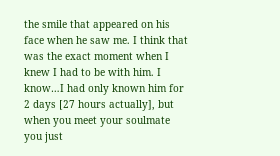the smile that appeared on his face when he saw me. I think that was the exact moment when I knew I had to be with him. I know…I had only known him for 2 days [27 hours actually], but when you meet your soulmate you just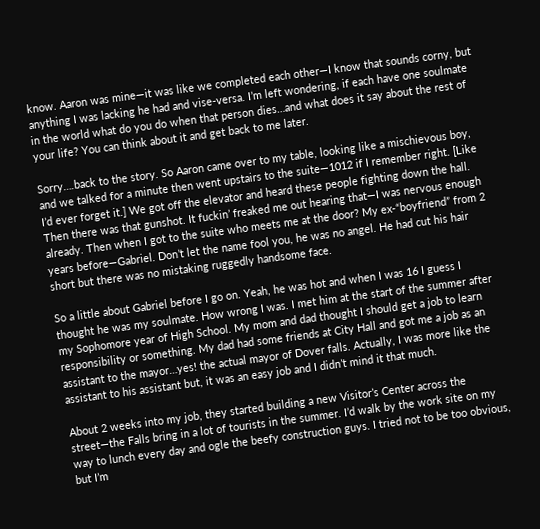know. Aaron was mine—it was like we completed each other—I know that sounds corny, but anything I was lacking he had and vise-versa. I’m left wondering, if each have one soulmate in the world what do you do when that person dies…and what does it say about the rest of your life? You can think about it and get back to me later.

Sorry….back to the story. So Aaron came over to my table, looking like a mischievous boy, and we talked for a minute then went upstairs to the suite—1012 if I remember right. [Like I’d ever forget it.] We got off the elevator and heard these people fighting down the hall. Then there was that gunshot. It fuckin’ freaked me out hearing that—I was nervous enough already. Then when I got to the suite who meets me at the door? My ex-“boyfriend” from 2 years before—Gabriel. Don’t let the name fool you, he was no angel. He had cut his hair short but there was no mistaking ruggedly handsome face.

So a little about Gabriel before I go on. Yeah, he was hot and when I was 16 I guess I thought he was my soulmate. How wrong I was. I met him at the start of the summer after my Sophomore year of High School. My mom and dad thought I should get a job to learn responsibility or something. My dad had some friends at City Hall and got me a job as an assistant to the mayor…yes! the actual mayor of Dover falls. Actually, I was more like the assistant to his assistant but, it was an easy job and I didn’t mind it that much.

About 2 weeks into my job, they started building a new Visitor’s Center across the street—the Falls bring in a lot of tourists in the summer. I’d walk by the work site on my way to lunch every day and ogle the beefy construction guys. I tried not to be too obvious, but I’m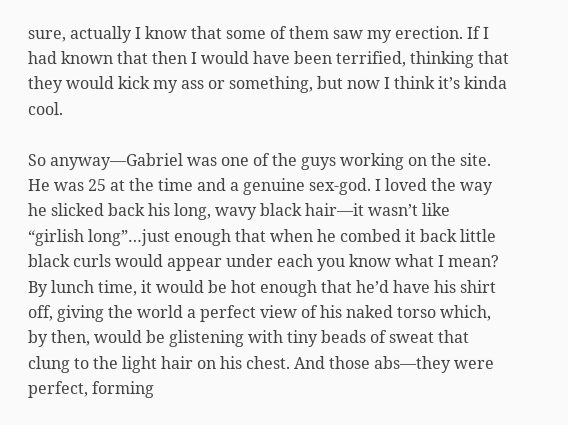sure, actually I know that some of them saw my erection. If I had known that then I would have been terrified, thinking that they would kick my ass or something, but now I think it’s kinda cool.

So anyway—Gabriel was one of the guys working on the site. He was 25 at the time and a genuine sex-god. I loved the way he slicked back his long, wavy black hair—it wasn’t like “girlish long”…just enough that when he combed it back little black curls would appear under each you know what I mean? By lunch time, it would be hot enough that he’d have his shirt off, giving the world a perfect view of his naked torso which, by then, would be glistening with tiny beads of sweat that clung to the light hair on his chest. And those abs—they were perfect, forming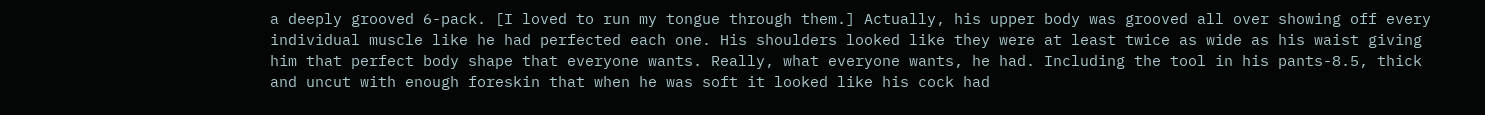a deeply grooved 6-pack. [I loved to run my tongue through them.] Actually, his upper body was grooved all over showing off every individual muscle like he had perfected each one. His shoulders looked like they were at least twice as wide as his waist giving him that perfect body shape that everyone wants. Really, what everyone wants, he had. Including the tool in his pants-8.5, thick and uncut with enough foreskin that when he was soft it looked like his cock had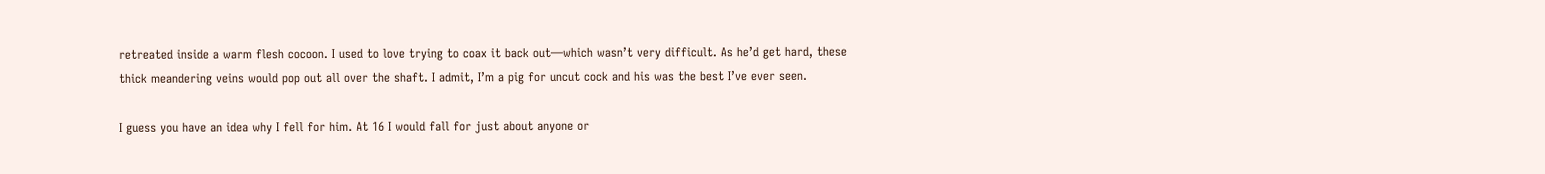retreated inside a warm flesh cocoon. I used to love trying to coax it back out—which wasn’t very difficult. As he’d get hard, these thick meandering veins would pop out all over the shaft. I admit, I’m a pig for uncut cock and his was the best I’ve ever seen.

I guess you have an idea why I fell for him. At 16 I would fall for just about anyone or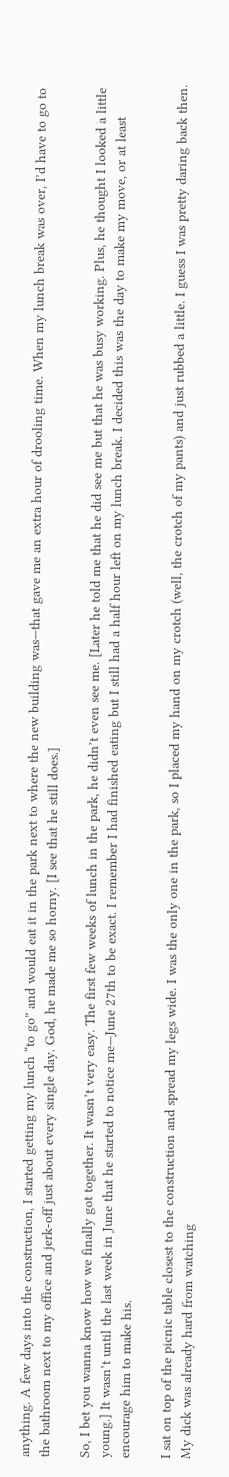anything. A few days into the construction, I started getting my lunch “to go” and would eat it in the park next to where the new building was—that gave me an extra hour of drooling time. When my lunch break was over, I’d have to go to the bathroom next to my office and jerk-off just about every single day. God, he made me so horny. [I see that he still does.]

So, I bet you wanna know how we finally got together. It wasn’t very easy. The first few weeks of lunch in the park, he didn’t even see me. [Later he told me that he did see me but that he was busy working. Plus, he thought I looked a little young.] It wasn’t until the last week in June that he started to notice me—June 27th to be exact. I remember I had finished eating but I still had a half hour left on my lunch break. I decided this was the day to make my move, or at least encourage him to make his.

I sat on top of the picnic table closest to the construction and spread my legs wide. I was the only one in the park, so I placed my hand on my crotch (well, the crotch of my pants) and just rubbed a little. I guess I was pretty daring back then. My dick was already hard from watching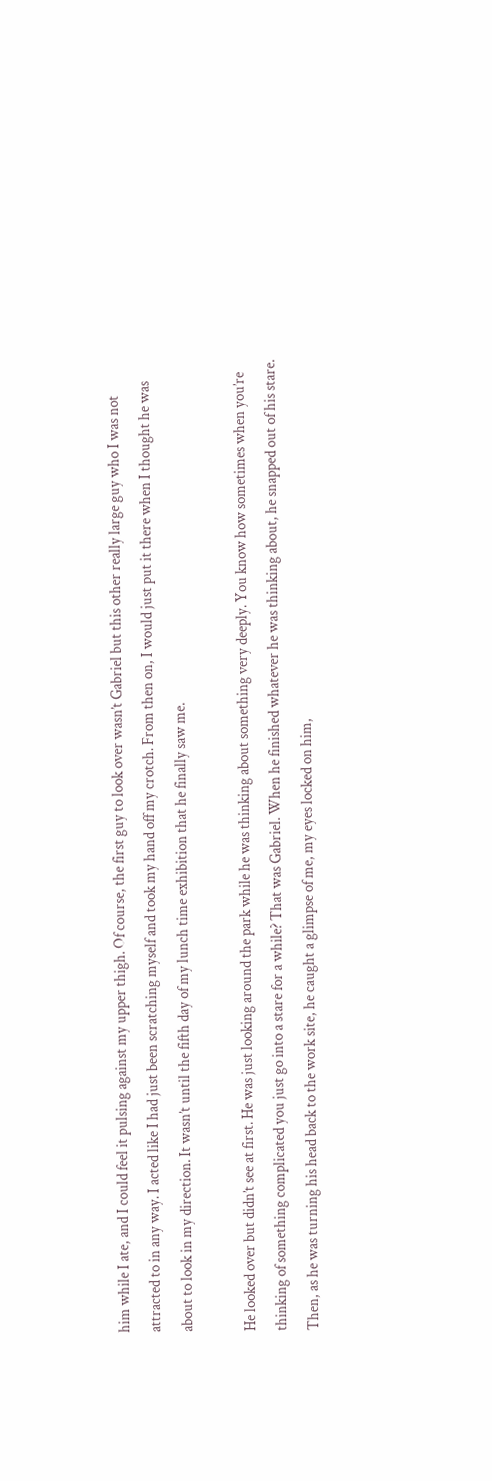him while I ate, and I could feel it pulsing against my upper thigh. Of course, the first guy to look over wasn’t Gabriel but this other really large guy who I was not attracted to in any way. I acted like I had just been scratching myself and took my hand off my crotch. From then on, I would just put it there when I thought he was about to look in my direction. It wasn’t until the fifth day of my lunch time exhibition that he finally saw me.

He looked over but didn’t see at first. He was just looking around the park while he was thinking about something very deeply. You know how sometimes when you’re thinking of something complicated you just go into a stare for a while? That was Gabriel. When he finished whatever he was thinking about, he snapped out of his stare. Then, as he was turning his head back to the work site, he caught a glimpse of me, my eyes locked on him,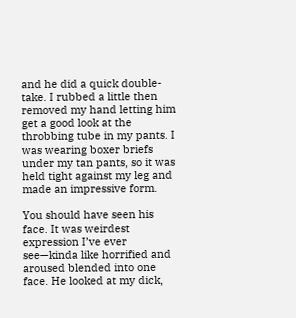and he did a quick double-take. I rubbed a little then removed my hand letting him get a good look at the throbbing tube in my pants. I was wearing boxer briefs under my tan pants, so it was held tight against my leg and made an impressive form.

You should have seen his face. It was weirdest expression I’ve ever see—kinda like horrified and aroused blended into one face. He looked at my dick,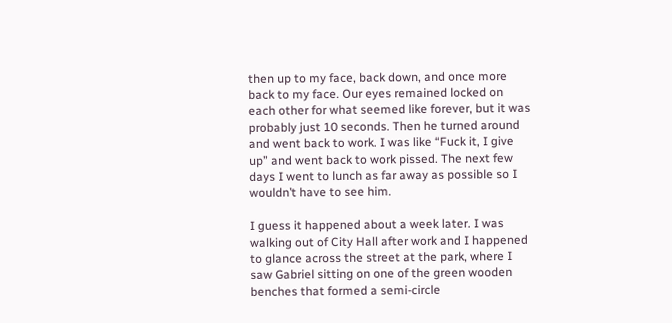then up to my face, back down, and once more back to my face. Our eyes remained locked on each other for what seemed like forever, but it was probably just 10 seconds. Then he turned around and went back to work. I was like “Fuck it, I give up” and went back to work pissed. The next few days I went to lunch as far away as possible so I wouldn’t have to see him.

I guess it happened about a week later. I was walking out of City Hall after work and I happened to glance across the street at the park, where I saw Gabriel sitting on one of the green wooden benches that formed a semi-circle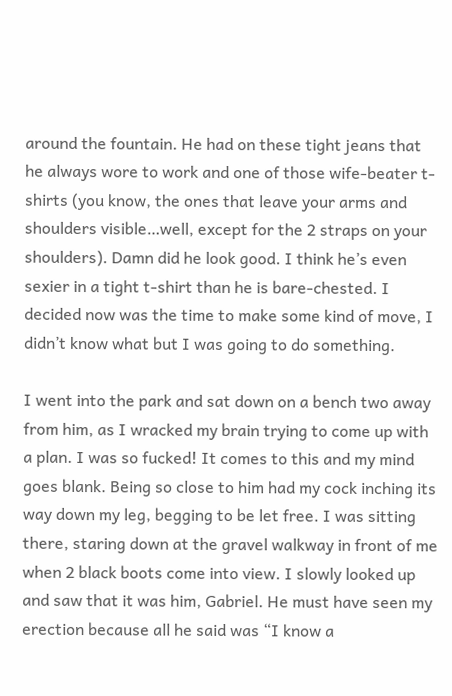around the fountain. He had on these tight jeans that he always wore to work and one of those wife-beater t-shirts (you know, the ones that leave your arms and shoulders visible…well, except for the 2 straps on your shoulders). Damn did he look good. I think he’s even sexier in a tight t-shirt than he is bare-chested. I decided now was the time to make some kind of move, I didn’t know what but I was going to do something.

I went into the park and sat down on a bench two away from him, as I wracked my brain trying to come up with a plan. I was so fucked! It comes to this and my mind goes blank. Being so close to him had my cock inching its way down my leg, begging to be let free. I was sitting there, staring down at the gravel walkway in front of me when 2 black boots come into view. I slowly looked up and saw that it was him, Gabriel. He must have seen my erection because all he said was “I know a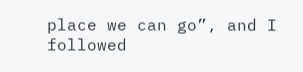place we can go”, and I followed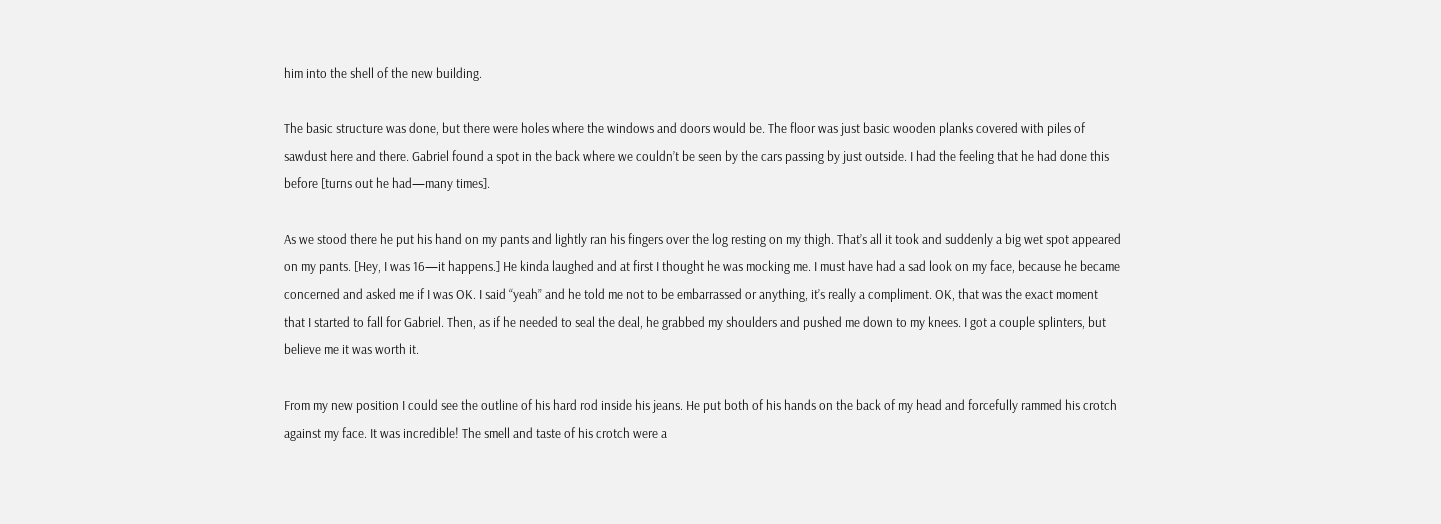him into the shell of the new building.

The basic structure was done, but there were holes where the windows and doors would be. The floor was just basic wooden planks covered with piles of sawdust here and there. Gabriel found a spot in the back where we couldn’t be seen by the cars passing by just outside. I had the feeling that he had done this before [turns out he had—many times].

As we stood there he put his hand on my pants and lightly ran his fingers over the log resting on my thigh. That’s all it took and suddenly a big wet spot appeared on my pants. [Hey, I was 16—it happens.] He kinda laughed and at first I thought he was mocking me. I must have had a sad look on my face, because he became concerned and asked me if I was OK. I said “yeah” and he told me not to be embarrassed or anything, it’s really a compliment. OK, that was the exact moment that I started to fall for Gabriel. Then, as if he needed to seal the deal, he grabbed my shoulders and pushed me down to my knees. I got a couple splinters, but believe me it was worth it.

From my new position I could see the outline of his hard rod inside his jeans. He put both of his hands on the back of my head and forcefully rammed his crotch against my face. It was incredible! The smell and taste of his crotch were a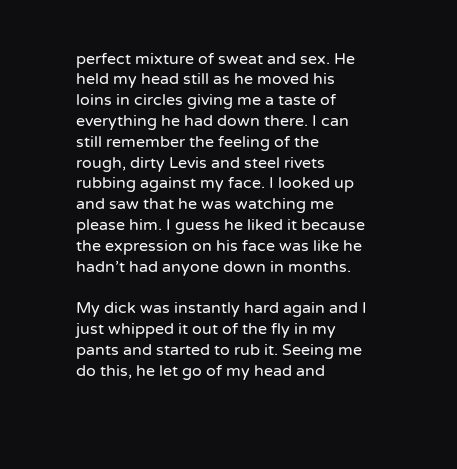perfect mixture of sweat and sex. He held my head still as he moved his loins in circles giving me a taste of everything he had down there. I can still remember the feeling of the rough, dirty Levis and steel rivets rubbing against my face. I looked up and saw that he was watching me please him. I guess he liked it because the expression on his face was like he hadn’t had anyone down in months.

My dick was instantly hard again and I just whipped it out of the fly in my pants and started to rub it. Seeing me do this, he let go of my head and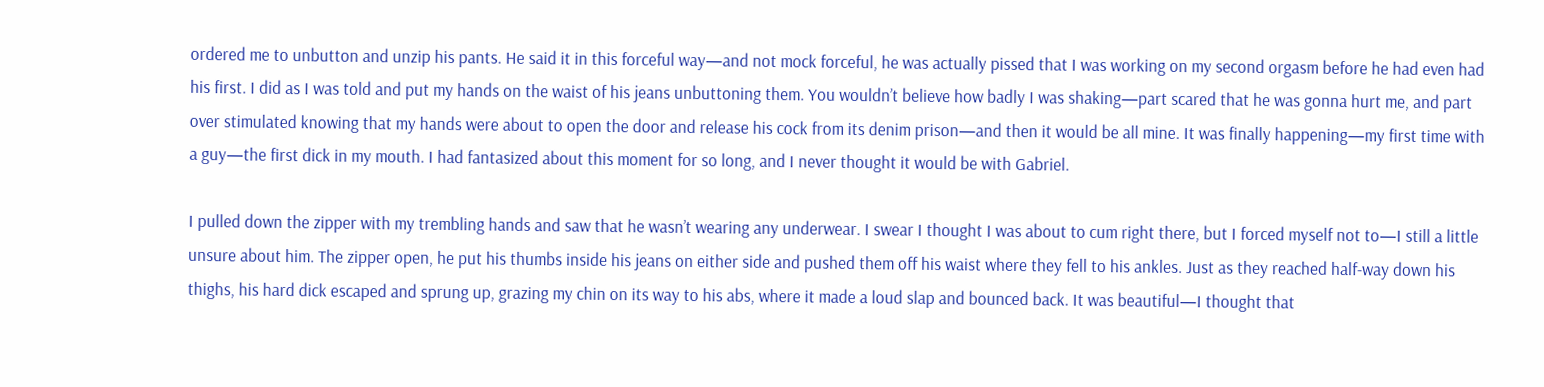ordered me to unbutton and unzip his pants. He said it in this forceful way—and not mock forceful, he was actually pissed that I was working on my second orgasm before he had even had his first. I did as I was told and put my hands on the waist of his jeans unbuttoning them. You wouldn’t believe how badly I was shaking—part scared that he was gonna hurt me, and part over stimulated knowing that my hands were about to open the door and release his cock from its denim prison—and then it would be all mine. It was finally happening—my first time with a guy—the first dick in my mouth. I had fantasized about this moment for so long, and I never thought it would be with Gabriel.

I pulled down the zipper with my trembling hands and saw that he wasn’t wearing any underwear. I swear I thought I was about to cum right there, but I forced myself not to—I still a little unsure about him. The zipper open, he put his thumbs inside his jeans on either side and pushed them off his waist where they fell to his ankles. Just as they reached half-way down his thighs, his hard dick escaped and sprung up, grazing my chin on its way to his abs, where it made a loud slap and bounced back. It was beautiful—I thought that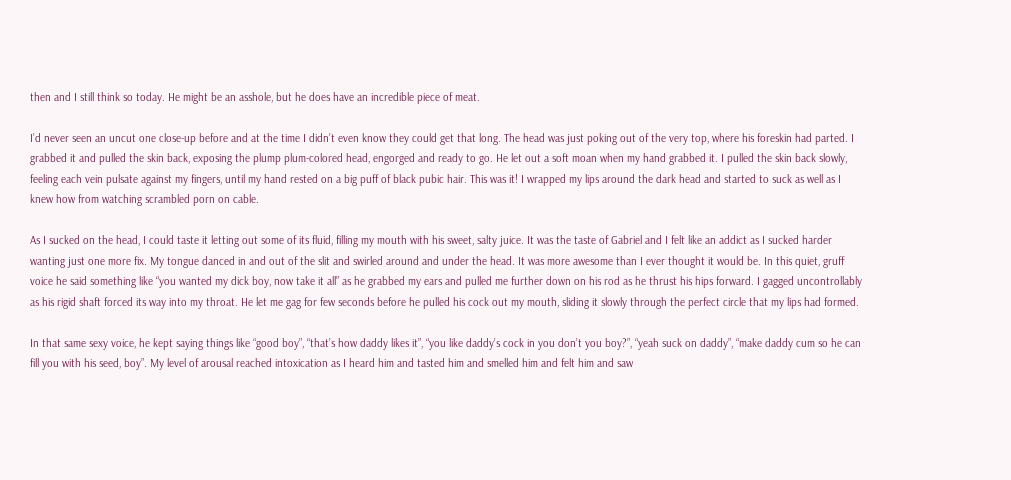then and I still think so today. He might be an asshole, but he does have an incredible piece of meat.

I’d never seen an uncut one close-up before and at the time I didn’t even know they could get that long. The head was just poking out of the very top, where his foreskin had parted. I grabbed it and pulled the skin back, exposing the plump plum-colored head, engorged and ready to go. He let out a soft moan when my hand grabbed it. I pulled the skin back slowly, feeling each vein pulsate against my fingers, until my hand rested on a big puff of black pubic hair. This was it! I wrapped my lips around the dark head and started to suck as well as I knew how from watching scrambled porn on cable.

As I sucked on the head, I could taste it letting out some of its fluid, filling my mouth with his sweet, salty juice. It was the taste of Gabriel and I felt like an addict as I sucked harder wanting just one more fix. My tongue danced in and out of the slit and swirled around and under the head. It was more awesome than I ever thought it would be. In this quiet, gruff voice he said something like “you wanted my dick boy, now take it all” as he grabbed my ears and pulled me further down on his rod as he thrust his hips forward. I gagged uncontrollably as his rigid shaft forced its way into my throat. He let me gag for few seconds before he pulled his cock out my mouth, sliding it slowly through the perfect circle that my lips had formed.

In that same sexy voice, he kept saying things like “good boy”, “that’s how daddy likes it”, “you like daddy’s cock in you don’t you boy?”, “yeah suck on daddy”, “make daddy cum so he can fill you with his seed, boy”. My level of arousal reached intoxication as I heard him and tasted him and smelled him and felt him and saw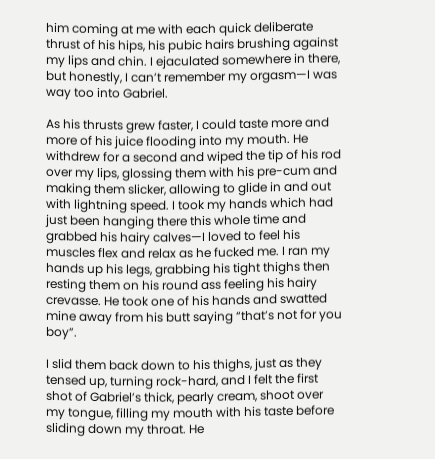him coming at me with each quick deliberate thrust of his hips, his pubic hairs brushing against my lips and chin. I ejaculated somewhere in there, but honestly, I can’t remember my orgasm—I was way too into Gabriel.

As his thrusts grew faster, I could taste more and more of his juice flooding into my mouth. He withdrew for a second and wiped the tip of his rod over my lips, glossing them with his pre-cum and making them slicker, allowing to glide in and out with lightning speed. I took my hands which had just been hanging there this whole time and grabbed his hairy calves—I loved to feel his muscles flex and relax as he fucked me. I ran my hands up his legs, grabbing his tight thighs then resting them on his round ass feeling his hairy crevasse. He took one of his hands and swatted mine away from his butt saying “that’s not for you boy”.

I slid them back down to his thighs, just as they tensed up, turning rock-hard, and I felt the first shot of Gabriel’s thick, pearly cream, shoot over my tongue, filling my mouth with his taste before sliding down my throat. He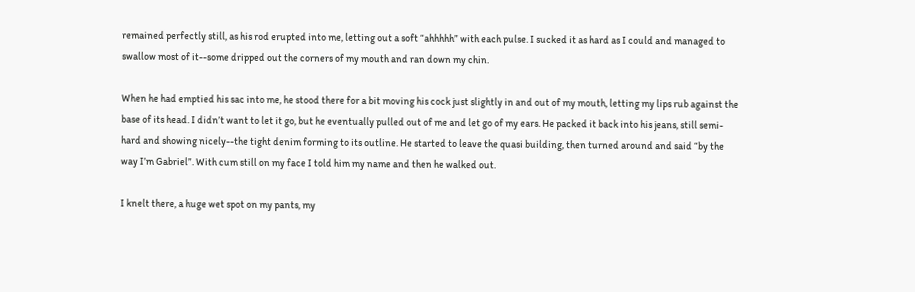remained perfectly still, as his rod erupted into me, letting out a soft “ahhhhh” with each pulse. I sucked it as hard as I could and managed to swallow most of it--some dripped out the corners of my mouth and ran down my chin.

When he had emptied his sac into me, he stood there for a bit moving his cock just slightly in and out of my mouth, letting my lips rub against the base of its head. I didn’t want to let it go, but he eventually pulled out of me and let go of my ears. He packed it back into his jeans, still semi-hard and showing nicely--the tight denim forming to its outline. He started to leave the quasi building, then turned around and said “by the way I’m Gabriel”. With cum still on my face I told him my name and then he walked out.

I knelt there, a huge wet spot on my pants, my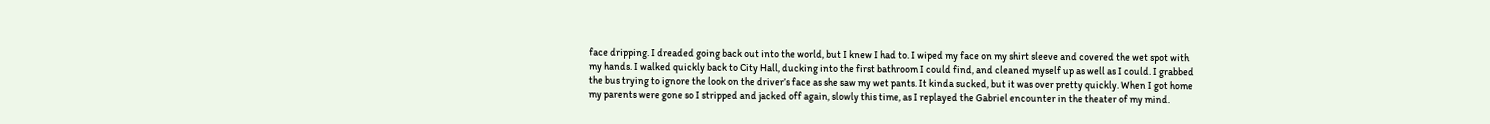face dripping. I dreaded going back out into the world, but I knew I had to. I wiped my face on my shirt sleeve and covered the wet spot with my hands. I walked quickly back to City Hall, ducking into the first bathroom I could find, and cleaned myself up as well as I could. I grabbed the bus trying to ignore the look on the driver’s face as she saw my wet pants. It kinda sucked, but it was over pretty quickly. When I got home my parents were gone so I stripped and jacked off again, slowly this time, as I replayed the Gabriel encounter in the theater of my mind.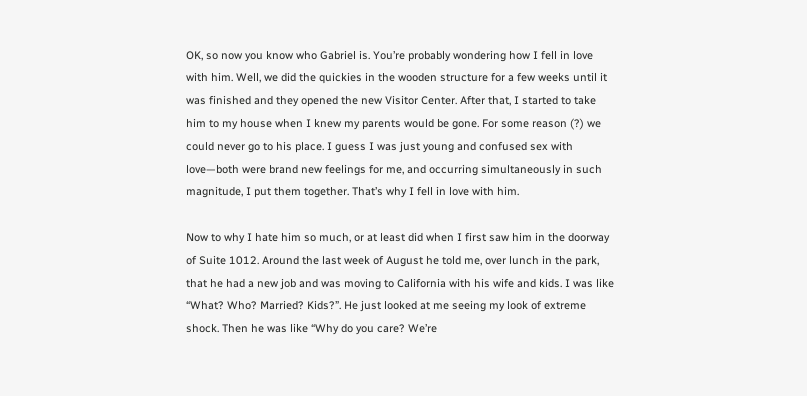OK, so now you know who Gabriel is. You’re probably wondering how I fell in love with him. Well, we did the quickies in the wooden structure for a few weeks until it was finished and they opened the new Visitor Center. After that, I started to take him to my house when I knew my parents would be gone. For some reason (?) we could never go to his place. I guess I was just young and confused sex with love—both were brand new feelings for me, and occurring simultaneously in such magnitude, I put them together. That’s why I fell in love with him.

Now to why I hate him so much, or at least did when I first saw him in the doorway of Suite 1012. Around the last week of August he told me, over lunch in the park, that he had a new job and was moving to California with his wife and kids. I was like “What? Who? Married? Kids?”. He just looked at me seeing my look of extreme shock. Then he was like “Why do you care? We’re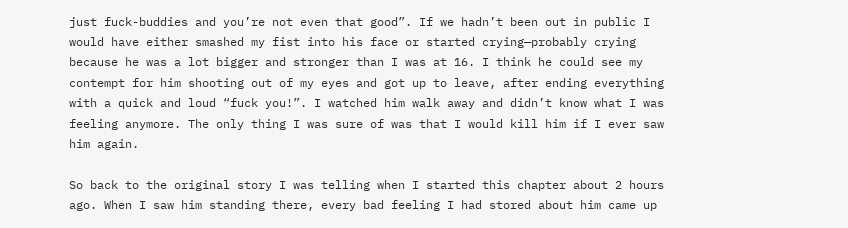just fuck-buddies and you’re not even that good”. If we hadn’t been out in public I would have either smashed my fist into his face or started crying—probably crying because he was a lot bigger and stronger than I was at 16. I think he could see my contempt for him shooting out of my eyes and got up to leave, after ending everything with a quick and loud “fuck you!”. I watched him walk away and didn’t know what I was feeling anymore. The only thing I was sure of was that I would kill him if I ever saw him again.

So back to the original story I was telling when I started this chapter about 2 hours ago. When I saw him standing there, every bad feeling I had stored about him came up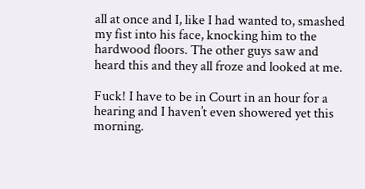all at once and I, like I had wanted to, smashed my fist into his face, knocking him to the hardwood floors. The other guys saw and heard this and they all froze and looked at me.

Fuck! I have to be in Court in an hour for a hearing and I haven’t even showered yet this morning.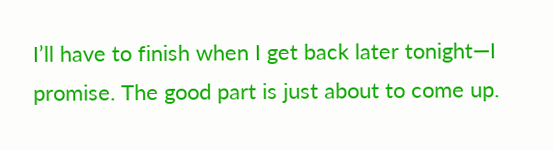I’ll have to finish when I get back later tonight—I promise. The good part is just about to come up.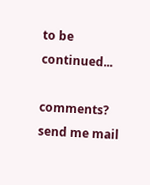to be continued...

comments? send me mail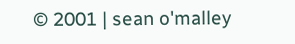© 2001 | sean o'malley